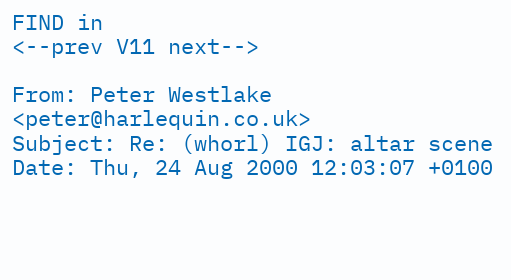FIND in
<--prev V11 next-->

From: Peter Westlake <peter@harlequin.co.uk>
Subject: Re: (whorl) IGJ: altar scene
Date: Thu, 24 Aug 2000 12:03:07 +0100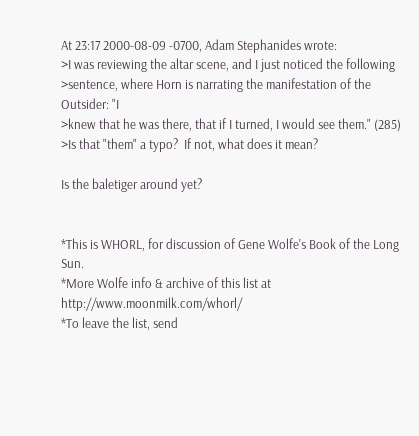At 23:17 2000-08-09 -0700, Adam Stephanides wrote:
>I was reviewing the altar scene, and I just noticed the following
>sentence, where Horn is narrating the manifestation of the Outsider: "I
>knew that he was there, that if I turned, I would see them." (285)
>Is that "them" a typo?  If not, what does it mean?

Is the baletiger around yet?


*This is WHORL, for discussion of Gene Wolfe's Book of the Long Sun.
*More Wolfe info & archive of this list at http://www.moonmilk.com/whorl/
*To leave the list, send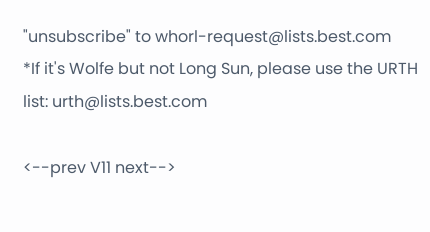"unsubscribe" to whorl-request@lists.best.com
*If it's Wolfe but not Long Sun, please use the URTH list: urth@lists.best.com

<--prev V11 next-->